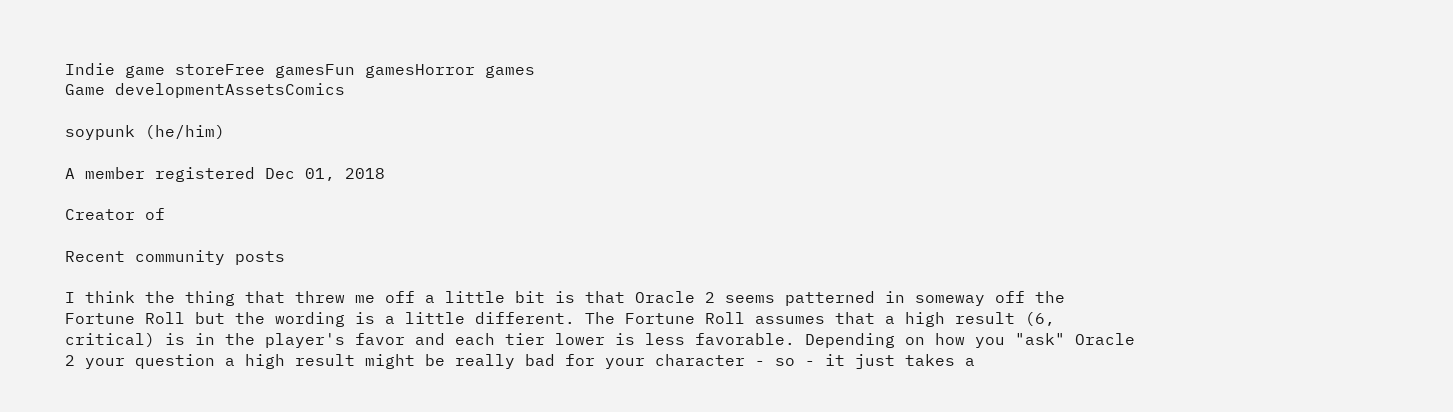Indie game storeFree gamesFun gamesHorror games
Game developmentAssetsComics

soypunk (he/him)

A member registered Dec 01, 2018

Creator of

Recent community posts

I think the thing that threw me off a little bit is that Oracle 2 seems patterned in someway off the Fortune Roll but the wording is a little different. The Fortune Roll assumes that a high result (6, critical) is in the player's favor and each tier lower is less favorable. Depending on how you "ask" Oracle 2 your question a high result might be really bad for your character - so - it just takes a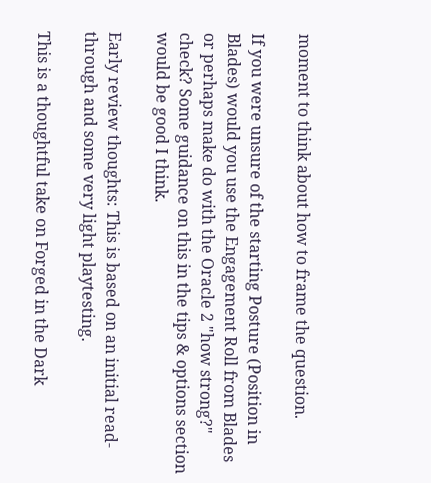moment to think about how to frame the question.

If you were unsure of the starting Posture (Position in Blades) would you use the Engagement Roll from Blades or perhaps make do with the Oracle 2 "how strong?" check? Some guidance on this in the tips & options section would be good I think.

Early review thoughts: This is based on an initial read-through and some very light playtesting.

This is a thoughtful take on Forged in the Dark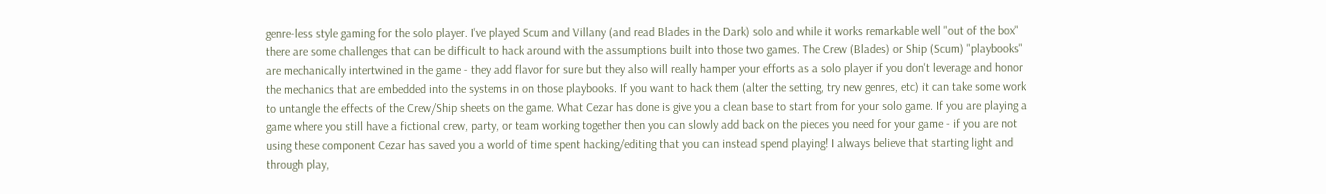genre-less style gaming for the solo player. I've played Scum and Villany (and read Blades in the Dark) solo and while it works remarkable well "out of the box" there are some challenges that can be difficult to hack around with the assumptions built into those two games. The Crew (Blades) or Ship (Scum) "playbooks" are mechanically intertwined in the game - they add flavor for sure but they also will really hamper your efforts as a solo player if you don't leverage and honor the mechanics that are embedded into the systems in on those playbooks. If you want to hack them (alter the setting, try new genres, etc) it can take some work to untangle the effects of the Crew/Ship sheets on the game. What Cezar has done is give you a clean base to start from for your solo game. If you are playing a game where you still have a fictional crew, party, or team working together then you can slowly add back on the pieces you need for your game - if you are not using these component Cezar has saved you a world of time spent hacking/editing that you can instead spend playing! I always believe that starting light and through play,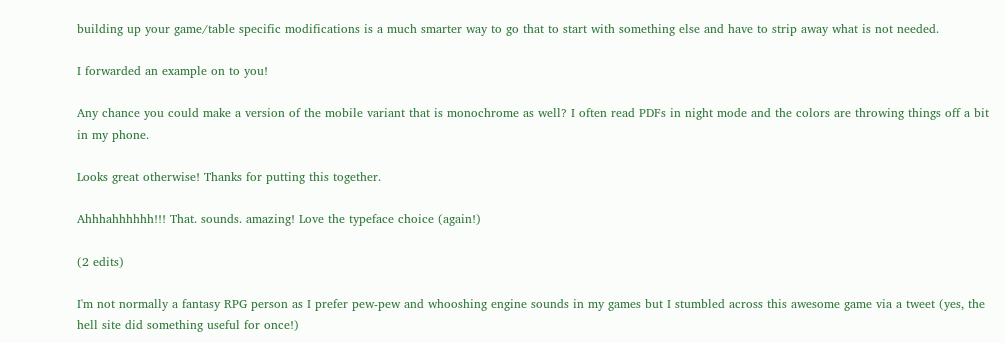building up your game/table specific modifications is a much smarter way to go that to start with something else and have to strip away what is not needed.

I forwarded an example on to you!

Any chance you could make a version of the mobile variant that is monochrome as well? I often read PDFs in night mode and the colors are throwing things off a bit in my phone.

Looks great otherwise! Thanks for putting this together.

Ahhhahhhhhh!!! That. sounds. amazing! Love the typeface choice (again!)

(2 edits)

I'm not normally a fantasy RPG person as I prefer pew-pew and whooshing engine sounds in my games but I stumbled across this awesome game via a tweet (yes, the hell site did something useful for once!)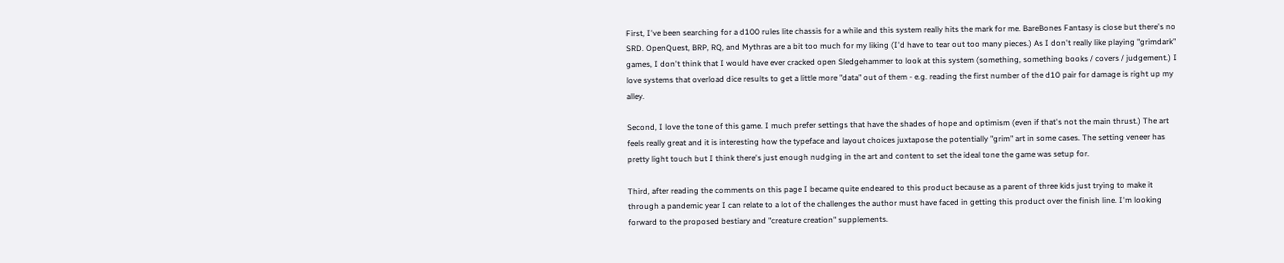First, I've been searching for a d100 rules lite chassis for a while and this system really hits the mark for me. BareBones Fantasy is close but there's no SRD. OpenQuest, BRP, RQ, and Mythras are a bit too much for my liking (I'd have to tear out too many pieces.) As I don't really like playing "grimdark" games, I don't think that I would have ever cracked open Sledgehammer to look at this system (something, something books / covers / judgement.) I love systems that overload dice results to get a little more "data" out of them - e.g. reading the first number of the d10 pair for damage is right up my alley.

Second, I love the tone of this game. I much prefer settings that have the shades of hope and optimism (even if that's not the main thrust.) The art feels really great and it is interesting how the typeface and layout choices juxtapose the potentially "grim" art in some cases. The setting veneer has pretty light touch but I think there's just enough nudging in the art and content to set the ideal tone the game was setup for.

Third, after reading the comments on this page I became quite endeared to this product because as a parent of three kids just trying to make it through a pandemic year I can relate to a lot of the challenges the author must have faced in getting this product over the finish line. I'm looking forward to the proposed bestiary and "creature creation" supplements.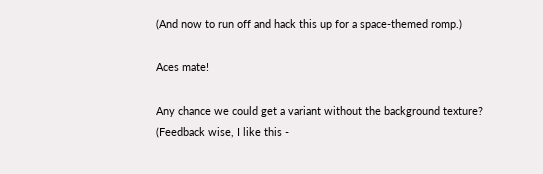(And now to run off and hack this up for a space-themed romp.)

Aces mate!

Any chance we could get a variant without the background texture? (Feedback wise, I like this -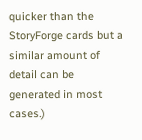quicker than the StoryForge cards but a similar amount of detail can be generated in most cases.)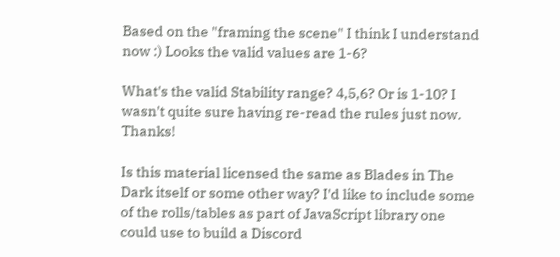Based on the "framing the scene" I think I understand now :) Looks the valid values are 1-6?

What's the valid Stability range? 4,5,6? Or is 1-10? I wasn't quite sure having re-read the rules just now. Thanks!

Is this material licensed the same as Blades in The Dark itself or some other way? I'd like to include some of the rolls/tables as part of JavaScript library one could use to build a Discord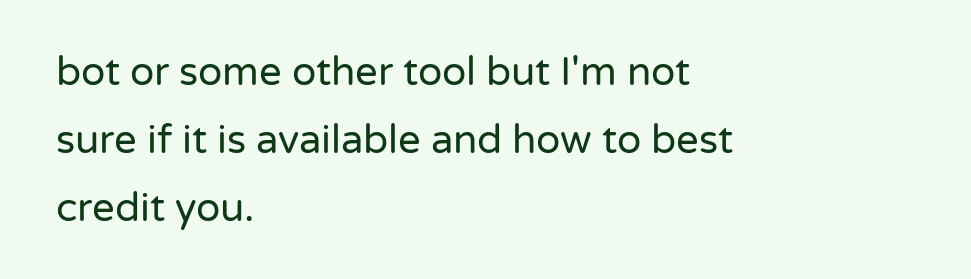bot or some other tool but I'm not sure if it is available and how to best credit you.